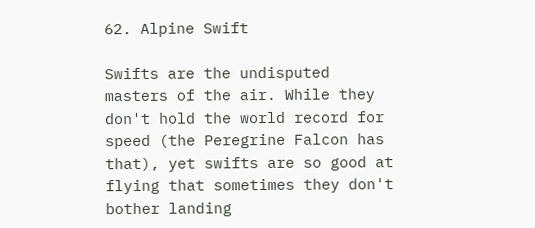62. Alpine Swift

Swifts are the undisputed masters of the air. While they don't hold the world record for speed (the Peregrine Falcon has that), yet swifts are so good at flying that sometimes they don't bother landing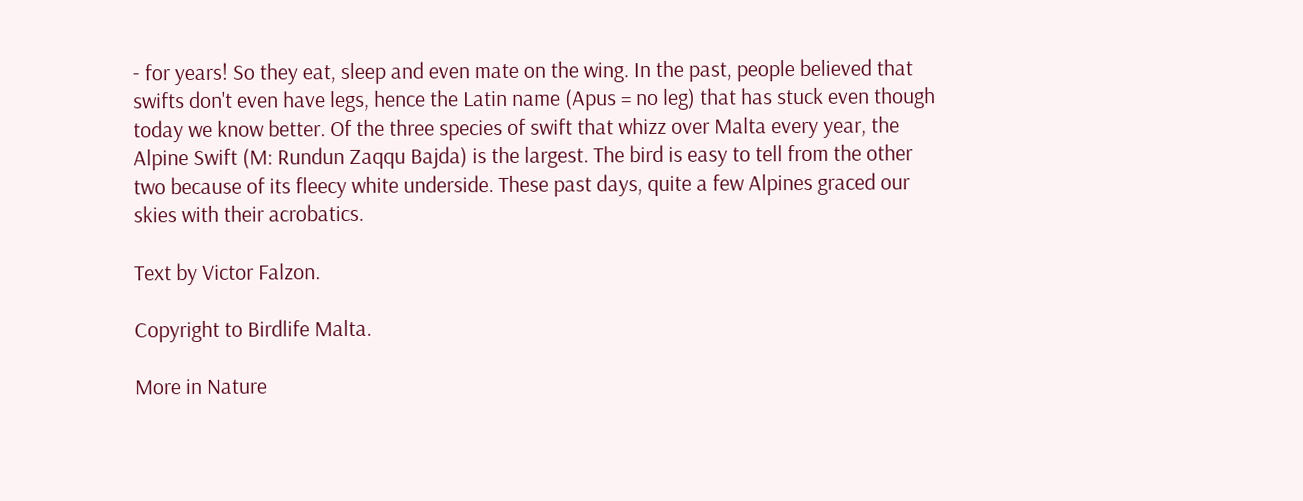- for years! So they eat, sleep and even mate on the wing. In the past, people believed that swifts don't even have legs, hence the Latin name (Apus = no leg) that has stuck even though today we know better. Of the three species of swift that whizz over Malta every year, the Alpine Swift (M: Rundun Zaqqu Bajda) is the largest. The bird is easy to tell from the other two because of its fleecy white underside. These past days, quite a few Alpines graced our skies with their acrobatics.

Text by Victor Falzon.

Copyright to Birdlife Malta.

More in Nature